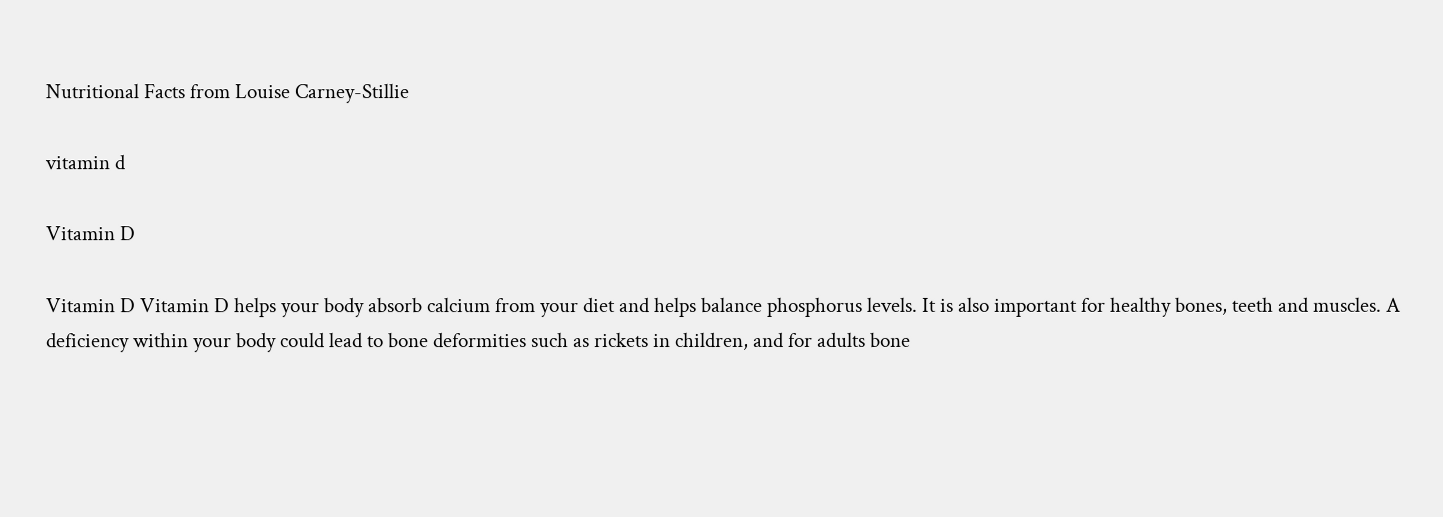Nutritional Facts from Louise Carney-Stillie

vitamin d

Vitamin D

Vitamin D Vitamin D helps your body absorb calcium from your diet and helps balance phosphorus levels. It is also important for healthy bones, teeth and muscles. A deficiency within your body could lead to bone deformities such as rickets in children, and for adults bone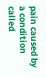pain caused by a condition called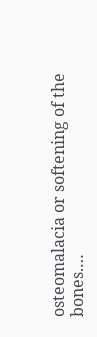osteomalacia or softening of the bones.…